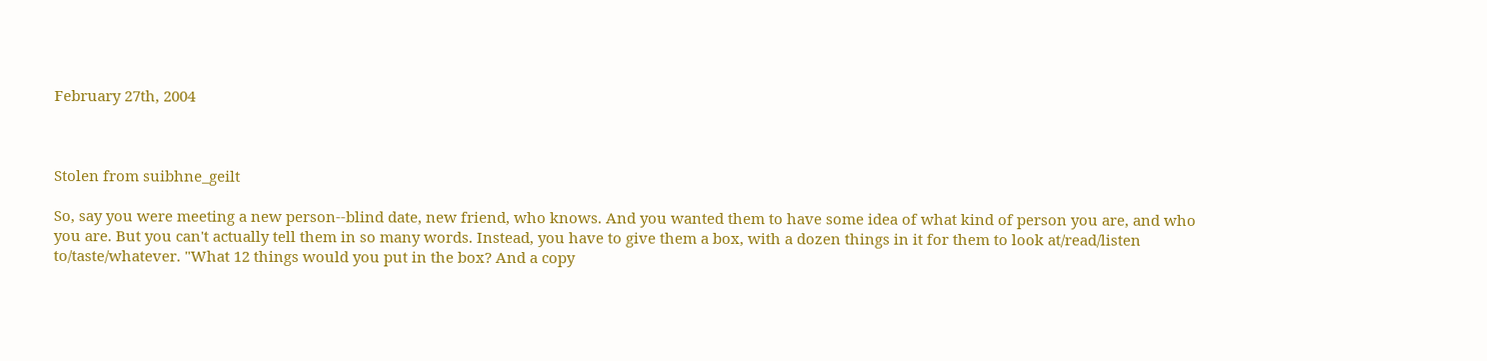February 27th, 2004



Stolen from suibhne_geilt

So, say you were meeting a new person--blind date, new friend, who knows. And you wanted them to have some idea of what kind of person you are, and who you are. But you can't actually tell them in so many words. Instead, you have to give them a box, with a dozen things in it for them to look at/read/listen to/taste/whatever. "What 12 things would you put in the box? And a copy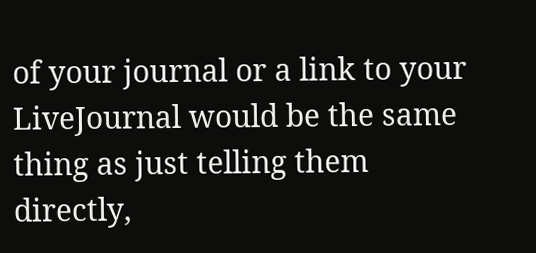of your journal or a link to your LiveJournal would be the same thing as just telling them directly,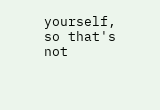yourself, so that's not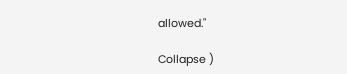allowed."

Collapse )